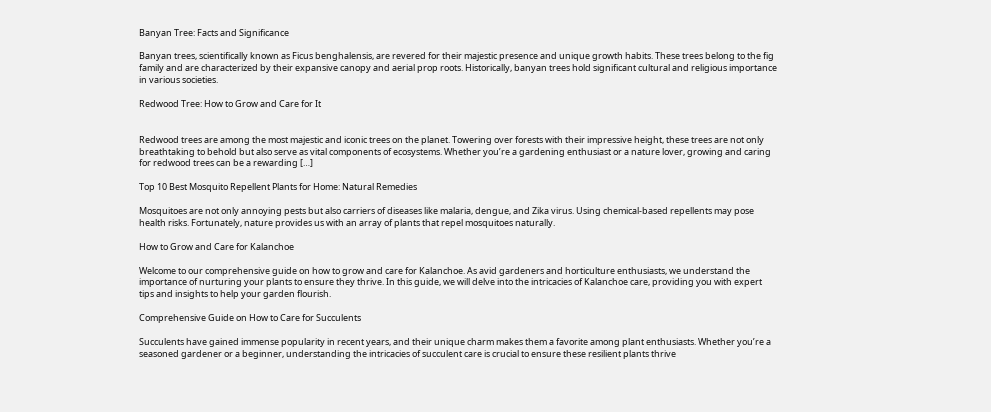Banyan Tree: Facts and Significance

Banyan trees, scientifically known as Ficus benghalensis, are revered for their majestic presence and unique growth habits. These trees belong to the fig family and are characterized by their expansive canopy and aerial prop roots. Historically, banyan trees hold significant cultural and religious importance in various societies.

Redwood Tree: How to Grow and Care for It


Redwood trees are among the most majestic and iconic trees on the planet. Towering over forests with their impressive height, these trees are not only breathtaking to behold but also serve as vital components of ecosystems. Whether you’re a gardening enthusiast or a nature lover, growing and caring for redwood trees can be a rewarding […]

Top 10 Best Mosquito Repellent Plants for Home: Natural Remedies

Mosquitoes are not only annoying pests but also carriers of diseases like malaria, dengue, and Zika virus. Using chemical-based repellents may pose health risks. Fortunately, nature provides us with an array of plants that repel mosquitoes naturally.

How to Grow and Care for Kalanchoe

Welcome to our comprehensive guide on how to grow and care for Kalanchoe. As avid gardeners and horticulture enthusiasts, we understand the importance of nurturing your plants to ensure they thrive. In this guide, we will delve into the intricacies of Kalanchoe care, providing you with expert tips and insights to help your garden flourish.

Comprehensive Guide on How to Care for Succulents

Succulents have gained immense popularity in recent years, and their unique charm makes them a favorite among plant enthusiasts. Whether you’re a seasoned gardener or a beginner, understanding the intricacies of succulent care is crucial to ensure these resilient plants thrive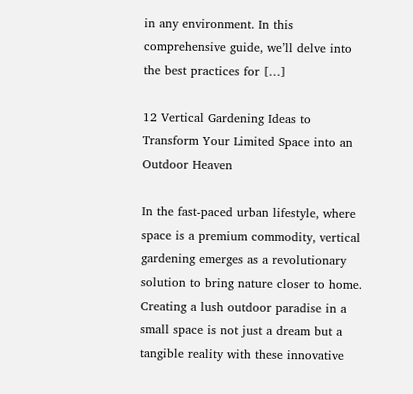in any environment. In this comprehensive guide, we’ll delve into the best practices for […]

12 Vertical Gardening Ideas to Transform Your Limited Space into an Outdoor Heaven

In the fast-paced urban lifestyle, where space is a premium commodity, vertical gardening emerges as a revolutionary solution to bring nature closer to home. Creating a lush outdoor paradise in a small space is not just a dream but a tangible reality with these innovative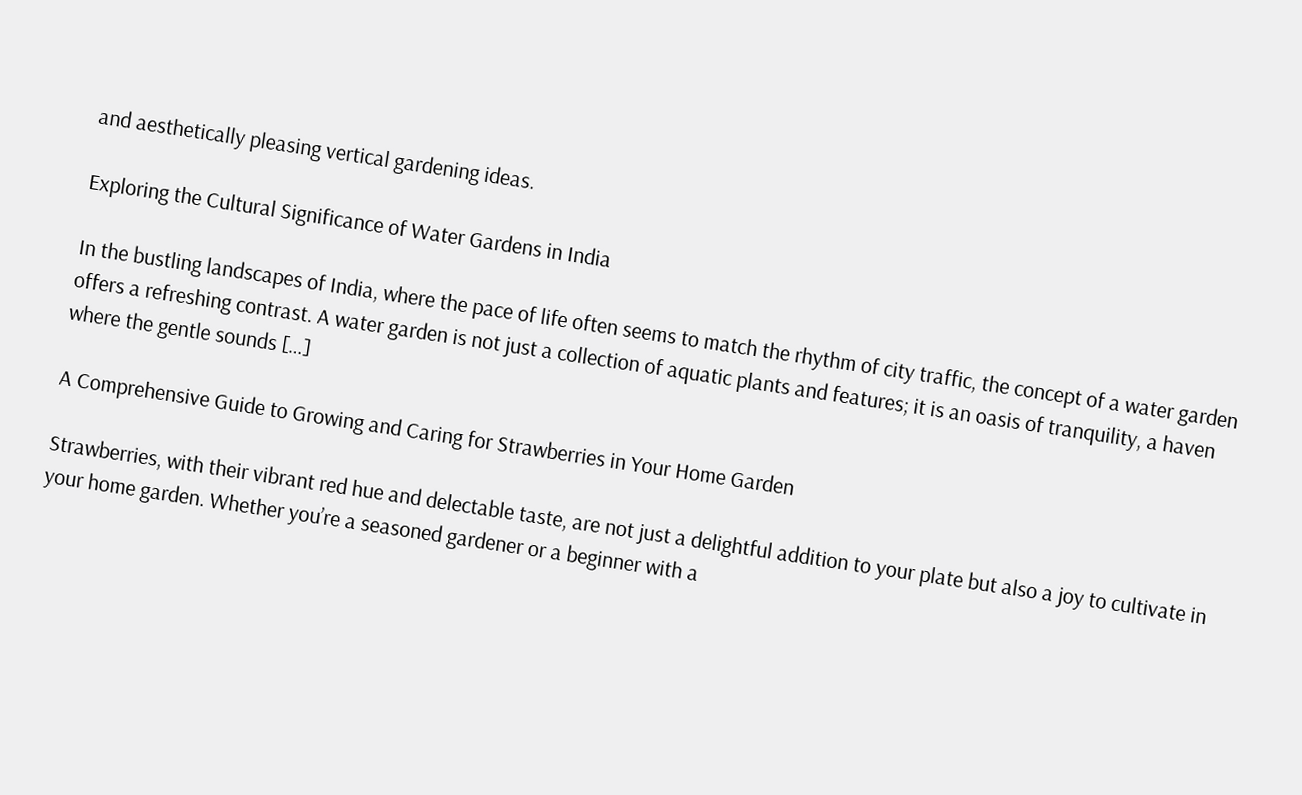and aesthetically pleasing vertical gardening ideas.

Exploring the Cultural Significance of Water Gardens in India

In the bustling landscapes of India, where the pace of life often seems to match the rhythm of city traffic, the concept of a water garden offers a refreshing contrast. A water garden is not just a collection of aquatic plants and features; it is an oasis of tranquility, a haven where the gentle sounds […]

A Comprehensive Guide to Growing and Caring for Strawberries in Your Home Garden

Strawberries, with their vibrant red hue and delectable taste, are not just a delightful addition to your plate but also a joy to cultivate in your home garden. Whether you’re a seasoned gardener or a beginner with a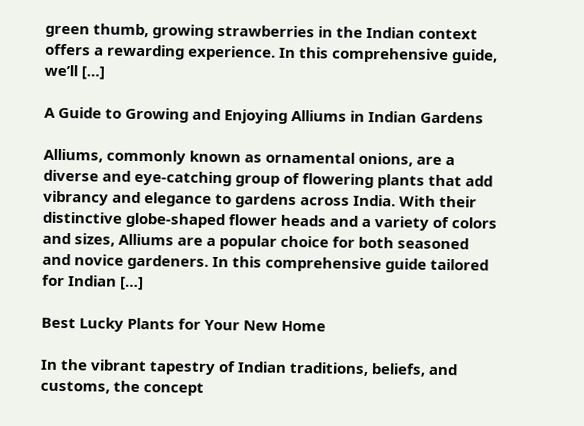green thumb, growing strawberries in the Indian context offers a rewarding experience. In this comprehensive guide, we’ll […]

A Guide to Growing and Enjoying Alliums in Indian Gardens

Alliums, commonly known as ornamental onions, are a diverse and eye-catching group of flowering plants that add vibrancy and elegance to gardens across India. With their distinctive globe-shaped flower heads and a variety of colors and sizes, Alliums are a popular choice for both seasoned and novice gardeners. In this comprehensive guide tailored for Indian […]

Best Lucky Plants for Your New Home

In the vibrant tapestry of Indian traditions, beliefs, and customs, the concept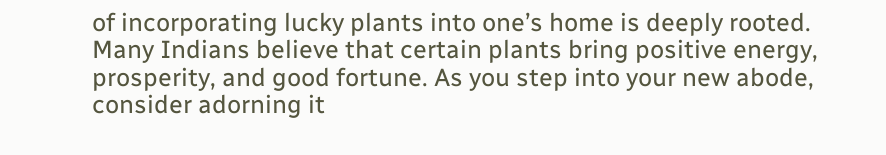of incorporating lucky plants into one’s home is deeply rooted. Many Indians believe that certain plants bring positive energy, prosperity, and good fortune. As you step into your new abode, consider adorning it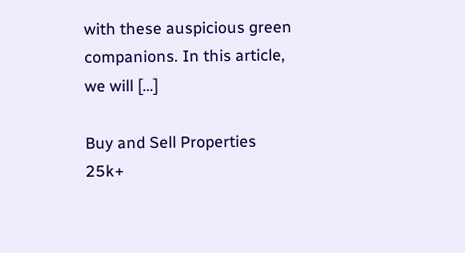with these auspicious green companions. In this article, we will […]

Buy and Sell Properties
25k+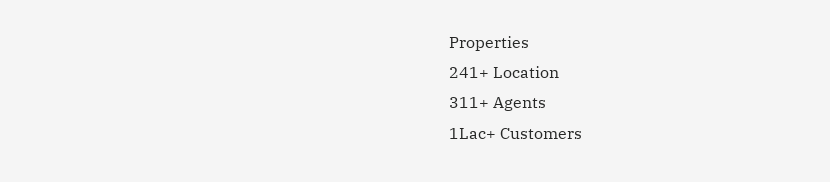Properties
241+ Location
311+ Agents
1Lac+ Customers